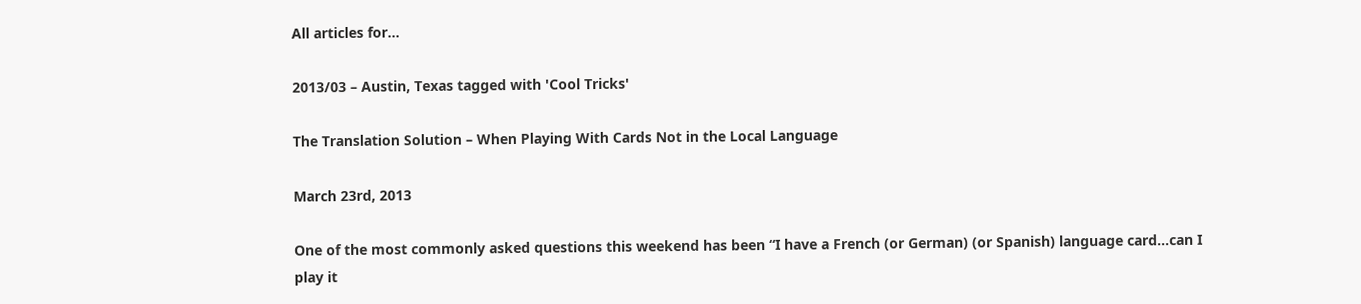All articles for...

2013/03 – Austin, Texas tagged with 'Cool Tricks'

The Translation Solution – When Playing With Cards Not in the Local Language

March 23rd, 2013

One of the most commonly asked questions this weekend has been “I have a French (or German) (or Spanish) language card…can I play it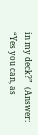in my deck?”  (Answer: “Yes you can, as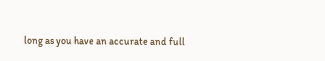long as you have an accurate and full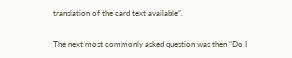translation of the card text available”.

The next most commonly asked question was then “Do I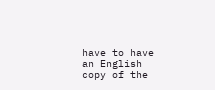have to have an English copy of the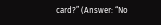card?” (Answer: “No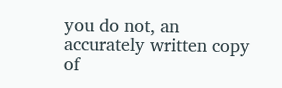you do not, an accurately written copy of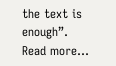the text is enough”.
Read more…